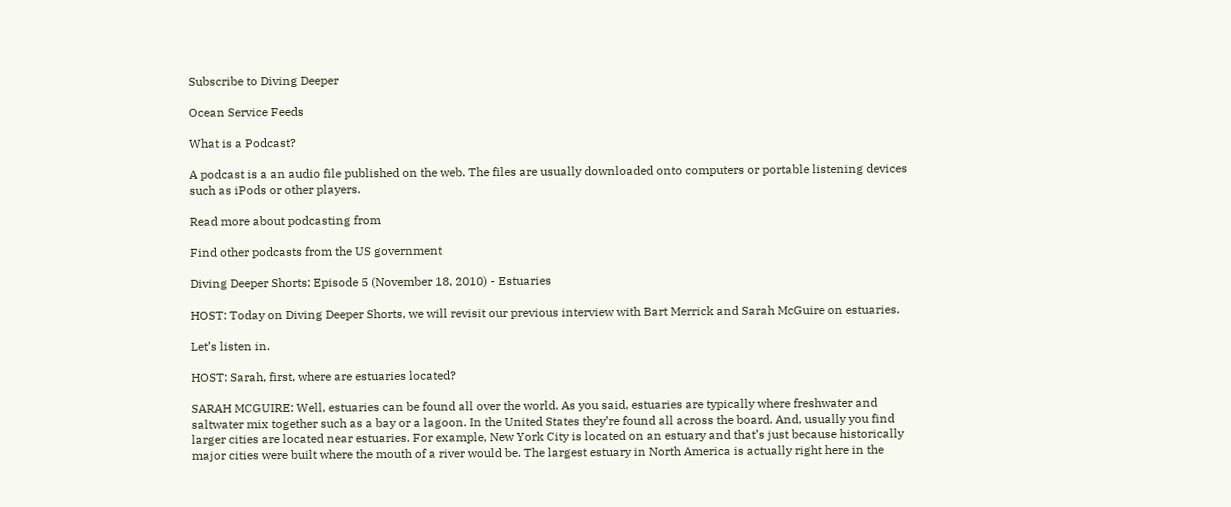Subscribe to Diving Deeper

Ocean Service Feeds

What is a Podcast?

A podcast is a an audio file published on the web. The files are usually downloaded onto computers or portable listening devices such as iPods or other players.

Read more about podcasting from

Find other podcasts from the US government

Diving Deeper Shorts: Episode 5 (November 18, 2010) - Estuaries

HOST: Today on Diving Deeper Shorts, we will revisit our previous interview with Bart Merrick and Sarah McGuire on estuaries.

Let’s listen in.

HOST: Sarah, first, where are estuaries located?

SARAH MCGUIRE: Well, estuaries can be found all over the world. As you said, estuaries are typically where freshwater and saltwater mix together such as a bay or a lagoon. In the United States they’re found all across the board. And, usually you find larger cities are located near estuaries. For example, New York City is located on an estuary and that’s just because historically major cities were built where the mouth of a river would be. The largest estuary in North America is actually right here in the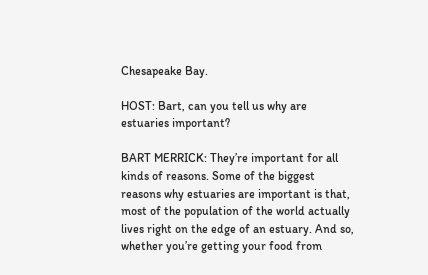Chesapeake Bay.

HOST: Bart, can you tell us why are estuaries important?

BART MERRICK: They’re important for all kinds of reasons. Some of the biggest reasons why estuaries are important is that, most of the population of the world actually lives right on the edge of an estuary. And so, whether you’re getting your food from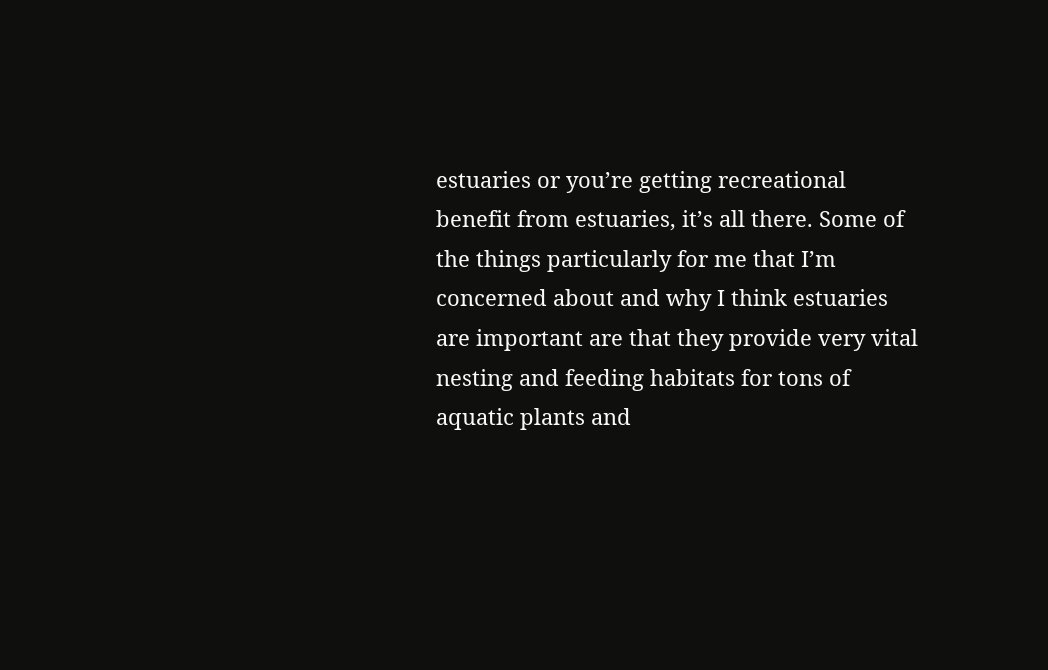estuaries or you’re getting recreational benefit from estuaries, it’s all there. Some of the things particularly for me that I’m concerned about and why I think estuaries are important are that they provide very vital nesting and feeding habitats for tons of aquatic plants and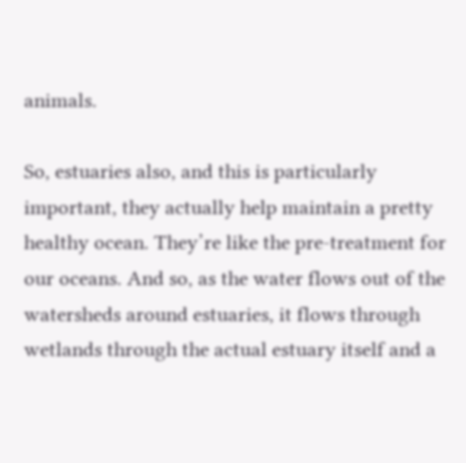animals.

So, estuaries also, and this is particularly important, they actually help maintain a pretty healthy ocean. They’re like the pre-treatment for our oceans. And so, as the water flows out of the watersheds around estuaries, it flows through wetlands through the actual estuary itself and a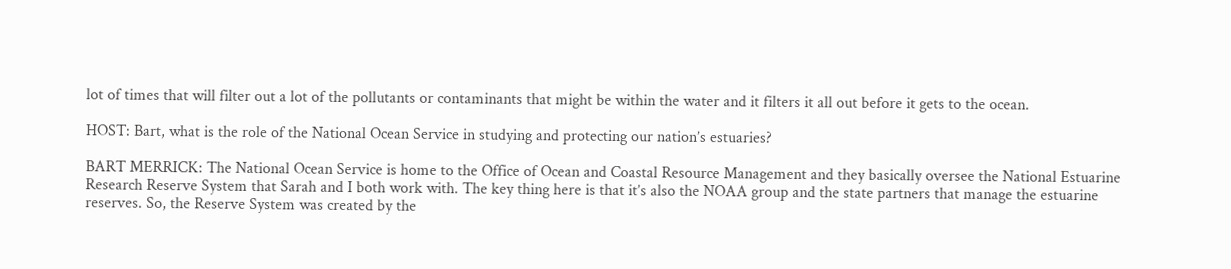lot of times that will filter out a lot of the pollutants or contaminants that might be within the water and it filters it all out before it gets to the ocean.

HOST: Bart, what is the role of the National Ocean Service in studying and protecting our nation’s estuaries?

BART MERRICK: The National Ocean Service is home to the Office of Ocean and Coastal Resource Management and they basically oversee the National Estuarine Research Reserve System that Sarah and I both work with. The key thing here is that it’s also the NOAA group and the state partners that manage the estuarine reserves. So, the Reserve System was created by the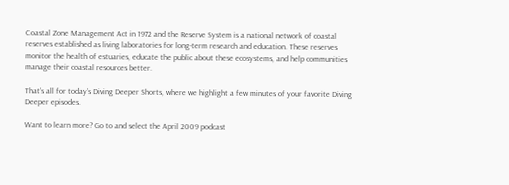Coastal Zone Management Act in 1972 and the Reserve System is a national network of coastal reserves established as living laboratories for long-term research and education. These reserves monitor the health of estuaries, educate the public about these ecosystems, and help communities manage their coastal resources better.

That’s all for today’s Diving Deeper Shorts, where we highlight a few minutes of your favorite Diving Deeper episodes.

Want to learn more? Go to and select the April 2009 podcast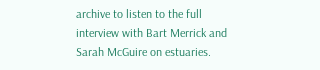archive to listen to the full interview with Bart Merrick and Sarah McGuire on estuaries.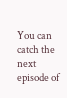You can catch the next episode of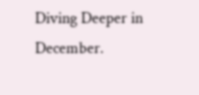Diving Deeper in December.